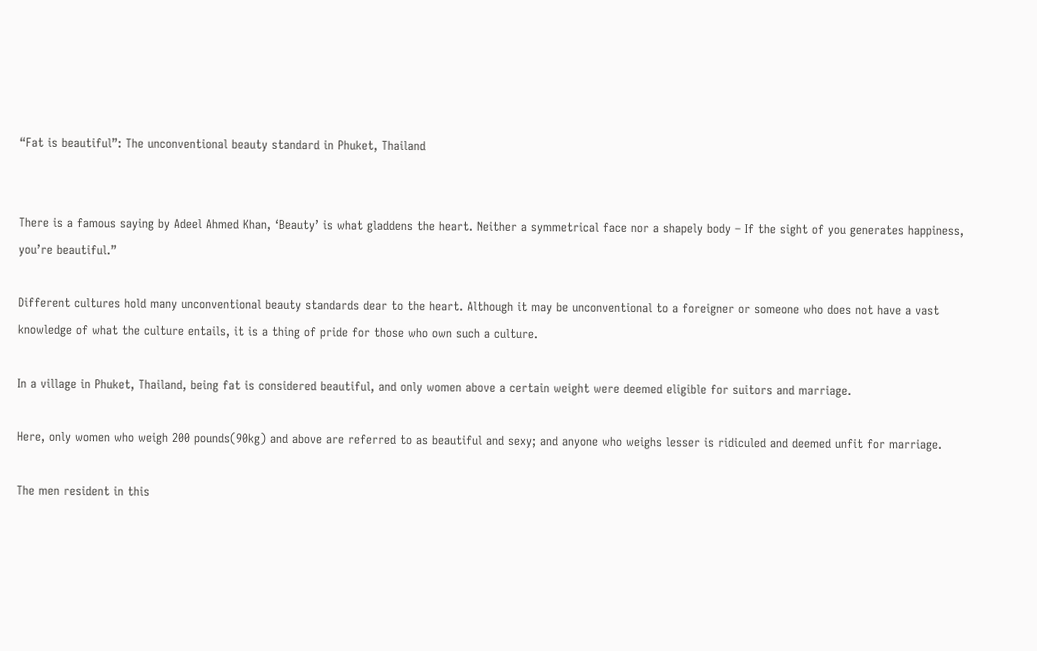“Fat is beautiful”: The unconventional beauty standard in Phuket, Thailand


There is a famous saying by Adeel Ahmed Khan, ‘Beauty’ is what gladdens the heart. Neither a symmetrical face nor a shapely body – If the sight of you generates happiness, you’re beautiful.”

Different cultures hold many unconventional beauty standards dear to the heart. Although it may be unconventional to a foreigner or someone who does not have a vast knowledge of what the culture entails, it is a thing of pride for those who own such a culture.

In a village in Phuket, Thailand, being fat is considered beautiful, and only women above a certain weight were deemed eligible for suitors and marriage.

Here, only women who weigh 200 pounds(90kg) and above are referred to as beautiful and sexy; and anyone who weighs lesser is ridiculed and deemed unfit for marriage.

The men resident in this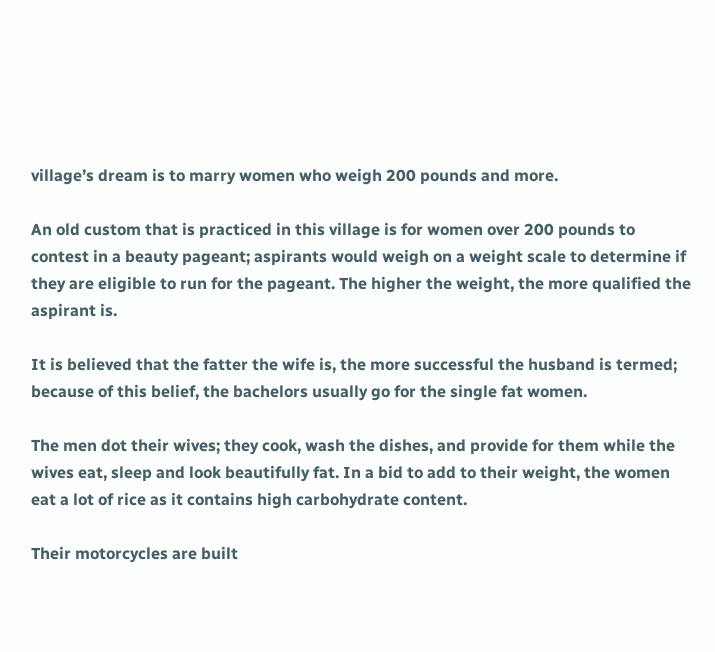village’s dream is to marry women who weigh 200 pounds and more.

An old custom that is practiced in this village is for women over 200 pounds to contest in a beauty pageant; aspirants would weigh on a weight scale to determine if they are eligible to run for the pageant. The higher the weight, the more qualified the aspirant is.

It is believed that the fatter the wife is, the more successful the husband is termed; because of this belief, the bachelors usually go for the single fat women.

The men dot their wives; they cook, wash the dishes, and provide for them while the wives eat, sleep and look beautifully fat. In a bid to add to their weight, the women eat a lot of rice as it contains high carbohydrate content.

Their motorcycles are built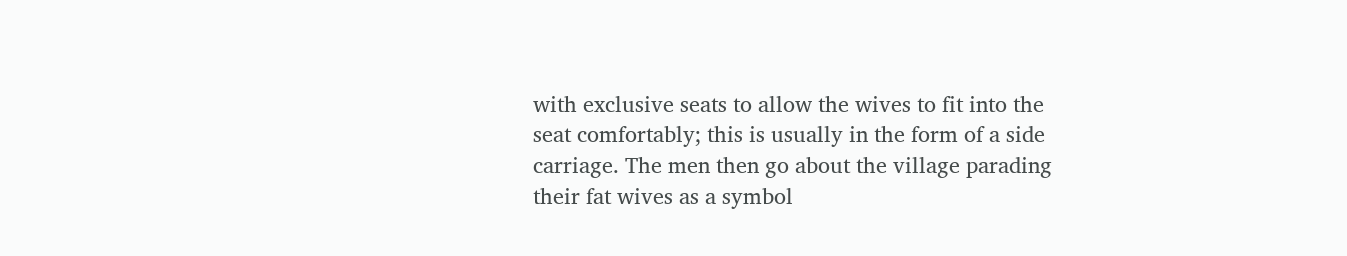with exclusive seats to allow the wives to fit into the seat comfortably; this is usually in the form of a side carriage. The men then go about the village parading their fat wives as a symbol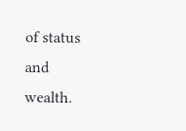of status and wealth.